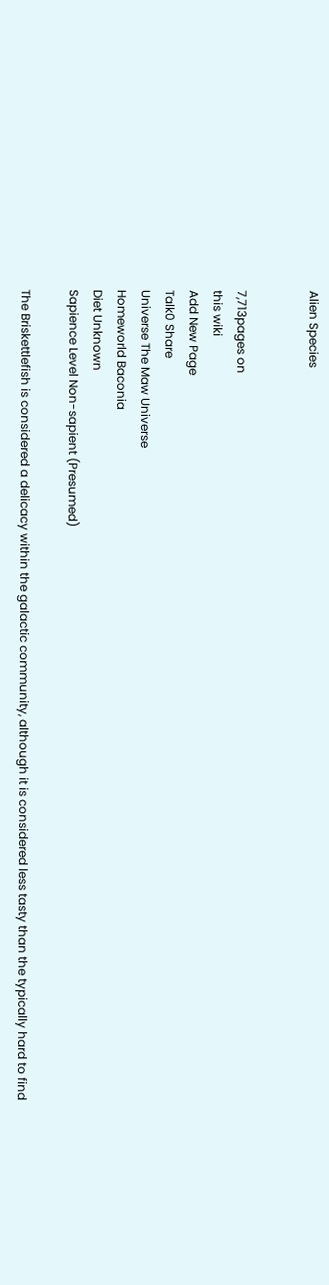Alien Species


7,713pages on
this wiki
Add New Page
Talk0 Share
Universe The Maw Universe
Homeworld Baconia
Diet Unknown
Sapience Level Non-sapient (Presumed)

The Briskettlefish is considered a delicacy within the galactic community, although it is considered less tasty than the typically hard to find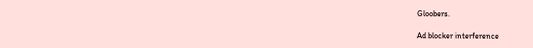Gloobers.

Ad blocker interference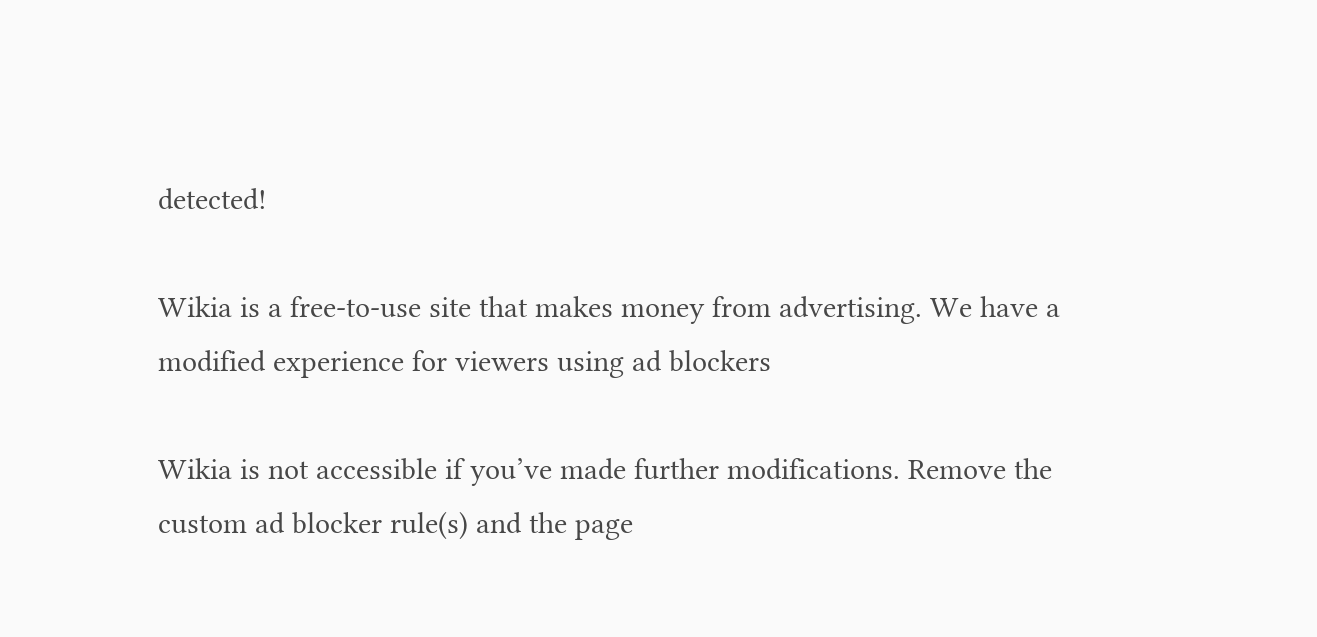detected!

Wikia is a free-to-use site that makes money from advertising. We have a modified experience for viewers using ad blockers

Wikia is not accessible if you’ve made further modifications. Remove the custom ad blocker rule(s) and the page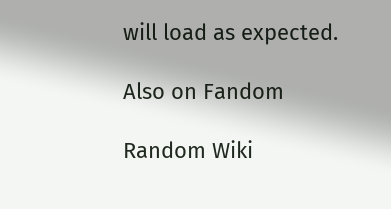will load as expected.

Also on Fandom

Random Wiki